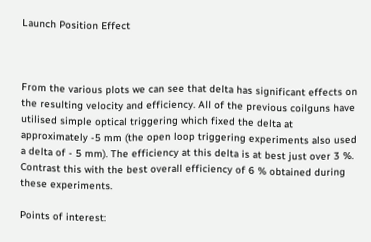Launch Position Effect



From the various plots we can see that delta has significant effects on the resulting velocity and efficiency. All of the previous coilguns have utilised simple optical triggering which fixed the delta at approximately -5 mm (the open loop triggering experiments also used a delta of - 5 mm). The efficiency at this delta is at best just over 3 %. Contrast this with the best overall efficiency of 6 % obtained during these experiments.

Points of interest: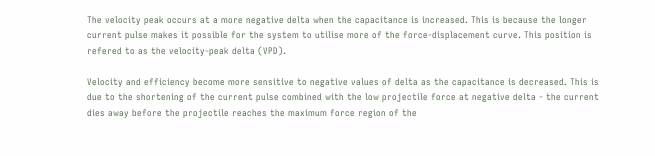The velocity peak occurs at a more negative delta when the capacitance is increased. This is because the longer current pulse makes it possible for the system to utilise more of the force-displacement curve. This position is refered to as the velocity-peak delta (VPD).

Velocity and efficiency become more sensitive to negative values of delta as the capacitance is decreased. This is due to the shortening of the current pulse combined with the low projectile force at negative delta - the current dies away before the projectile reaches the maximum force region of the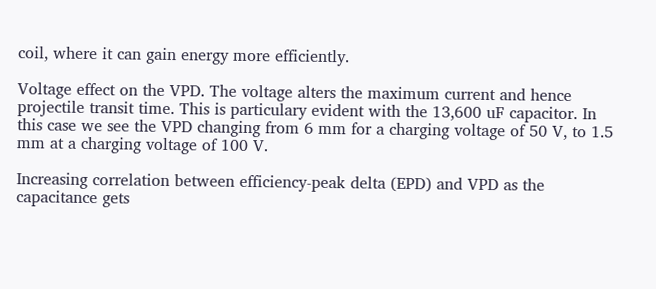coil, where it can gain energy more efficiently.

Voltage effect on the VPD. The voltage alters the maximum current and hence projectile transit time. This is particulary evident with the 13,600 uF capacitor. In this case we see the VPD changing from 6 mm for a charging voltage of 50 V, to 1.5 mm at a charging voltage of 100 V.

Increasing correlation between efficiency-peak delta (EPD) and VPD as the capacitance gets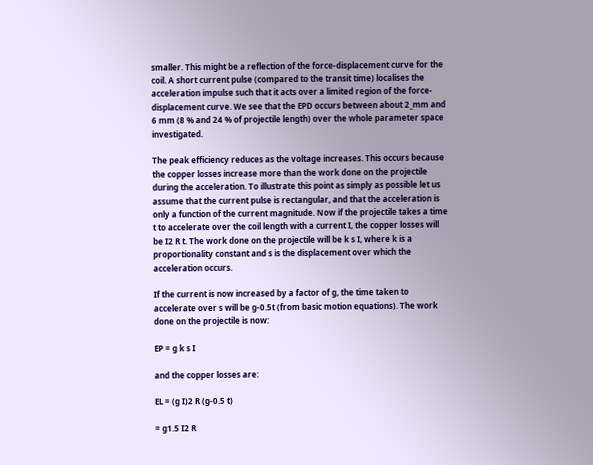smaller. This might be a reflection of the force-displacement curve for the coil. A short current pulse (compared to the transit time) localises the acceleration impulse such that it acts over a limited region of the force-displacement curve. We see that the EPD occurs between about 2_mm and 6 mm (8 % and 24 % of projectile length) over the whole parameter space investigated.

The peak efficiency reduces as the voltage increases. This occurs because the copper losses increase more than the work done on the projectile during the acceleration. To illustrate this point as simply as possible let us assume that the current pulse is rectangular, and that the acceleration is only a function of the current magnitude. Now if the projectile takes a time t to accelerate over the coil length with a current I, the copper losses will be I2 R t. The work done on the projectile will be k s I, where k is a proportionality constant and s is the displacement over which the acceleration occurs.

If the current is now increased by a factor of g, the time taken to accelerate over s will be g-0.5t (from basic motion equations). The work done on the projectile is now:

EP = g k s I

and the copper losses are:

EL = (g I)2 R (g-0.5 t)

= g1.5 I2 R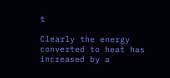t

Clearly the energy converted to heat has increased by a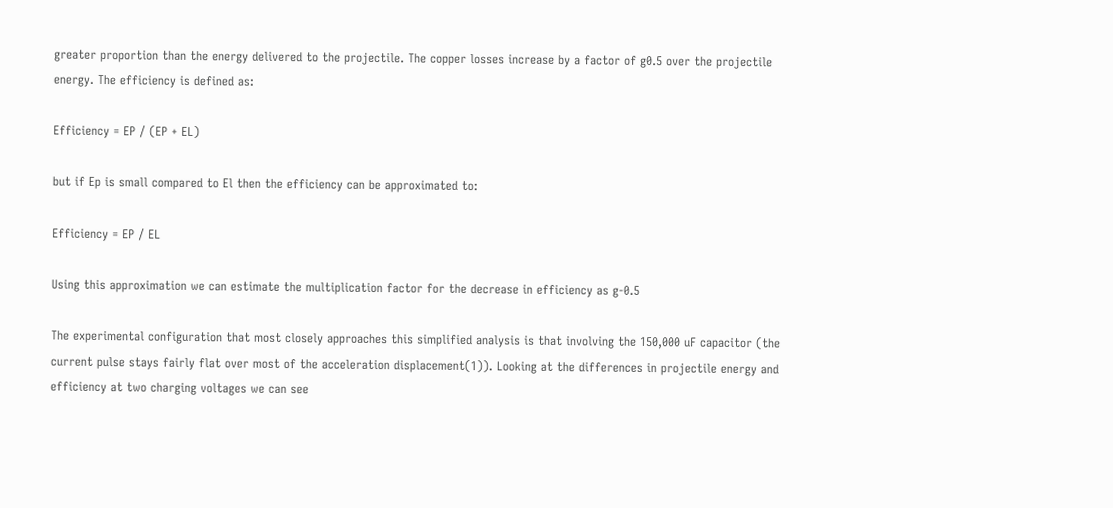greater proportion than the energy delivered to the projectile. The copper losses increase by a factor of g0.5 over the projectile energy. The efficiency is defined as:

Efficiency = EP / (EP + EL)

but if Ep is small compared to El then the efficiency can be approximated to:

Efficiency = EP / EL

Using this approximation we can estimate the multiplication factor for the decrease in efficiency as g-0.5

The experimental configuration that most closely approaches this simplified analysis is that involving the 150,000 uF capacitor (the current pulse stays fairly flat over most of the acceleration displacement(1)). Looking at the differences in projectile energy and efficiency at two charging voltages we can see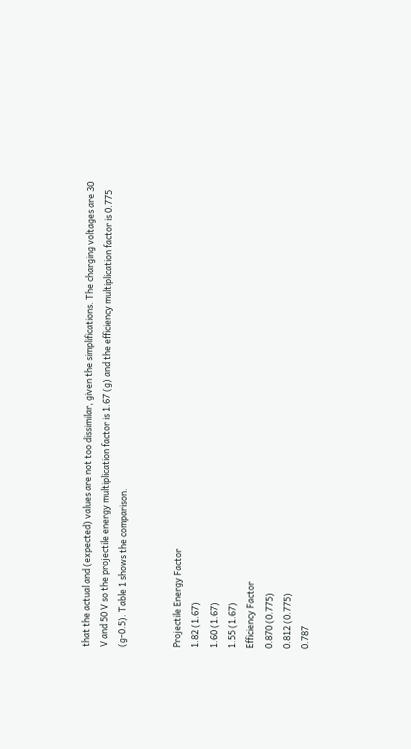that the actual and (expected) values are not too dissimilar, given the simplifications. The charging voltages are 30 V and 50 V so the projectile energy multiplication factor is 1.67 (g) and the efficiency multiplication factor is 0.775 (g-0.5). Table 1 shows the comparison.


Projectile Energy Factor
1.82 (1.67)
1.60 (1.67)
1.55 (1.67)
Efficiency Factor
0.870 (0.775)
0.812 (0.775)
0.787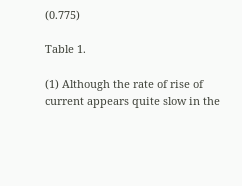(0.775)

Table 1.

(1) Although the rate of rise of current appears quite slow in the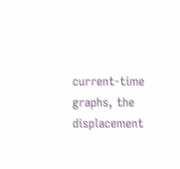current-time graphs, the displacement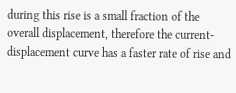during this rise is a small fraction of the overall displacement, therefore the current-displacement curve has a faster rate of rise and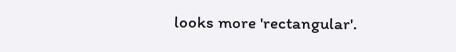looks more 'rectangular'.